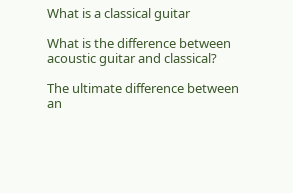What is a classical guitar

What is the difference between acoustic guitar and classical?

The ultimate difference between an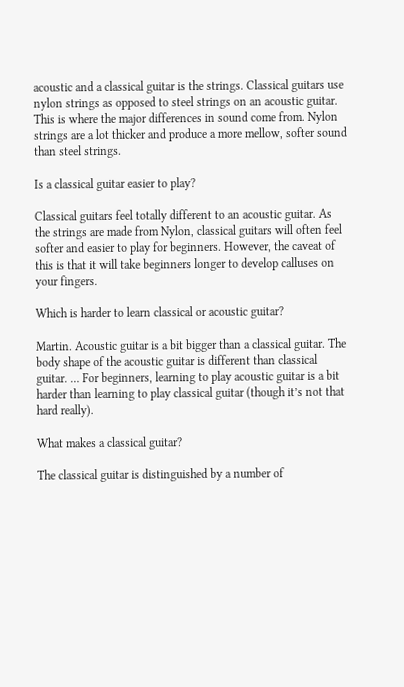acoustic and a classical guitar is the strings. Classical guitars use nylon strings as opposed to steel strings on an acoustic guitar. This is where the major differences in sound come from. Nylon strings are a lot thicker and produce a more mellow, softer sound than steel strings.

Is a classical guitar easier to play?

Classical guitars feel totally different to an acoustic guitar. As the strings are made from Nylon, classical guitars will often feel softer and easier to play for beginners. However, the caveat of this is that it will take beginners longer to develop calluses on your fingers.

Which is harder to learn classical or acoustic guitar?

Martin. Acoustic guitar is a bit bigger than a classical guitar. The body shape of the acoustic guitar is different than classical guitar. … For beginners, learning to play acoustic guitar is a bit harder than learning to play classical guitar (though it’s not that hard really).

What makes a classical guitar?

The classical guitar is distinguished by a number of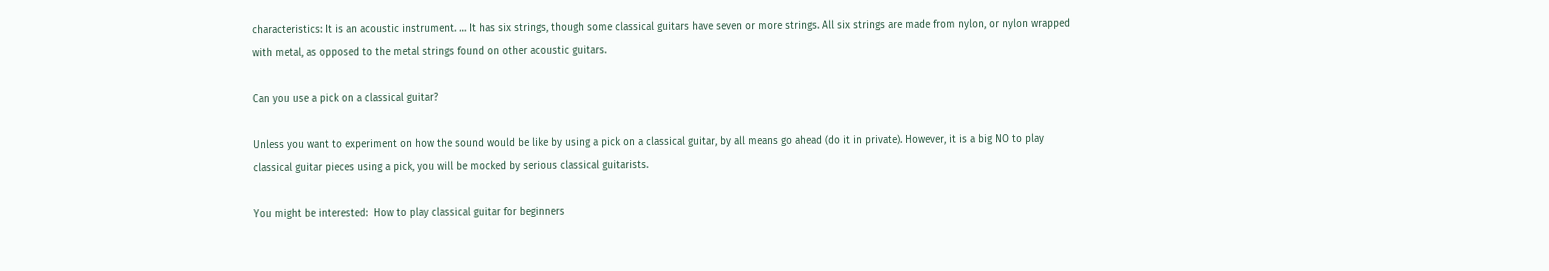characteristics: It is an acoustic instrument. … It has six strings, though some classical guitars have seven or more strings. All six strings are made from nylon, or nylon wrapped with metal, as opposed to the metal strings found on other acoustic guitars.

Can you use a pick on a classical guitar?

Unless you want to experiment on how the sound would be like by using a pick on a classical guitar, by all means go ahead (do it in private). However, it is a big NO to play classical guitar pieces using a pick, you will be mocked by serious classical guitarists.

You might be interested:  How to play classical guitar for beginners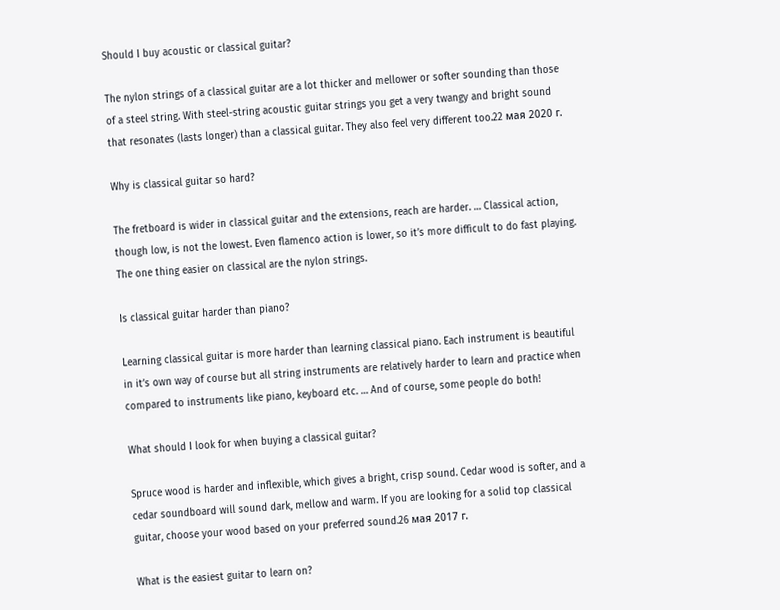Should I buy acoustic or classical guitar?

The nylon strings of a classical guitar are a lot thicker and mellower or softer sounding than those of a steel string. With steel-string acoustic guitar strings you get a very twangy and bright sound that resonates (lasts longer) than a classical guitar. They also feel very different too.22 мая 2020 г.

Why is classical guitar so hard?

The fretboard is wider in classical guitar and the extensions, reach are harder. … Classical action, though low, is not the lowest. Even flamenco action is lower, so it’s more difficult to do fast playing. The one thing easier on classical are the nylon strings.

Is classical guitar harder than piano?

Learning classical guitar is more harder than learning classical piano. Each instrument is beautiful in it’s own way of course but all string instruments are relatively harder to learn and practice when compared to instruments like piano, keyboard etc. … And of course, some people do both!

What should I look for when buying a classical guitar?

Spruce wood is harder and inflexible, which gives a bright, crisp sound. Cedar wood is softer, and a cedar soundboard will sound dark, mellow and warm. If you are looking for a solid top classical guitar, choose your wood based on your preferred sound.26 мая 2017 г.

What is the easiest guitar to learn on?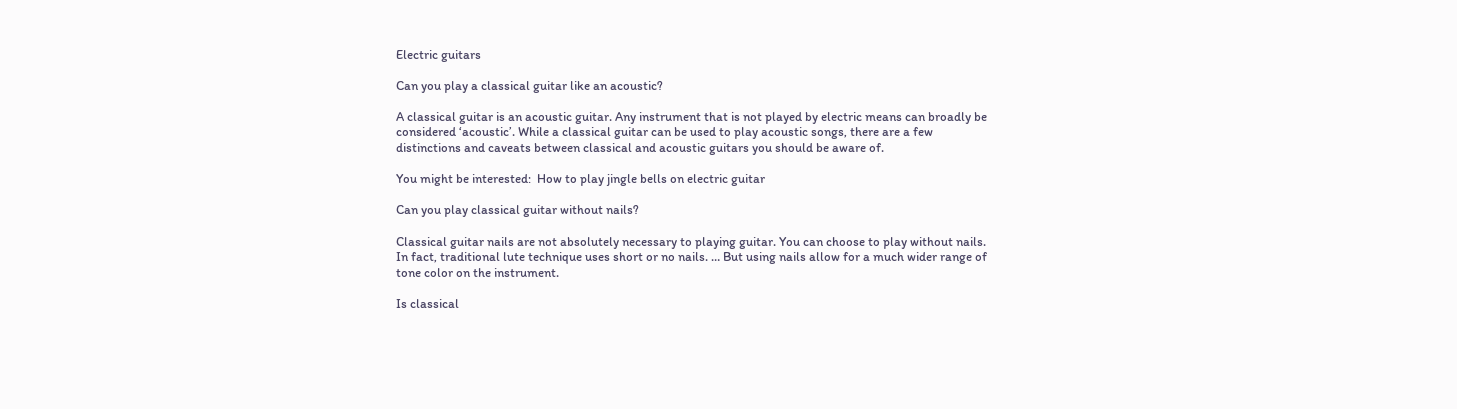Electric guitars

Can you play a classical guitar like an acoustic?

A classical guitar is an acoustic guitar. Any instrument that is not played by electric means can broadly be considered ‘acoustic’. While a classical guitar can be used to play acoustic songs, there are a few distinctions and caveats between classical and acoustic guitars you should be aware of.

You might be interested:  How to play jingle bells on electric guitar

Can you play classical guitar without nails?

Classical guitar nails are not absolutely necessary to playing guitar. You can choose to play without nails. In fact, traditional lute technique uses short or no nails. … But using nails allow for a much wider range of tone color on the instrument.

Is classical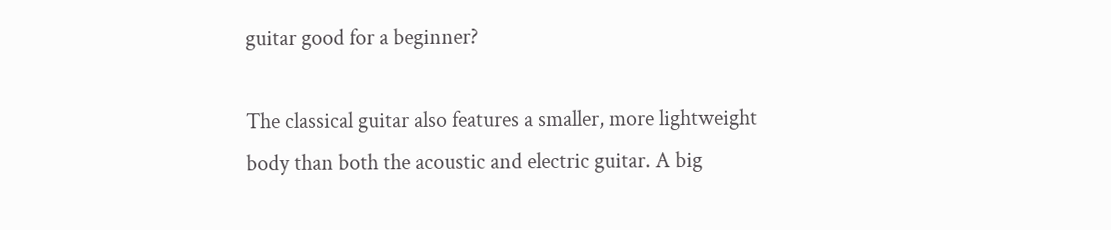guitar good for a beginner?

The classical guitar also features a smaller, more lightweight body than both the acoustic and electric guitar. A big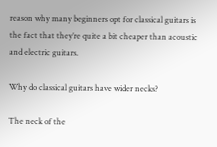reason why many beginners opt for classical guitars is the fact that they’re quite a bit cheaper than acoustic and electric guitars.

Why do classical guitars have wider necks?

The neck of the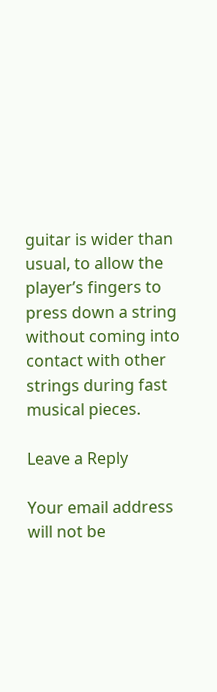guitar is wider than usual, to allow the player’s fingers to press down a string without coming into contact with other strings during fast musical pieces.

Leave a Reply

Your email address will not be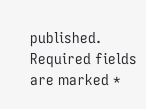published. Required fields are marked *